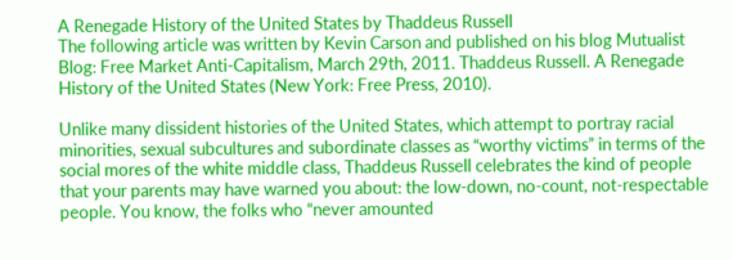A Renegade History of the United States by Thaddeus Russell
The following article was written by Kevin Carson and published on his blog Mutualist Blog: Free Market Anti-Capitalism, March 29th, 2011. Thaddeus Russell. A Renegade History of the United States (New York: Free Press, 2010).

Unlike many dissident histories of the United States, which attempt to portray racial minorities, sexual subcultures and subordinate classes as “worthy victims” in terms of the social mores of the white middle class, Thaddeus Russell celebrates the kind of people that your parents may have warned you about: the low-down, no-count, not-respectable people. You know, the folks who “never amounted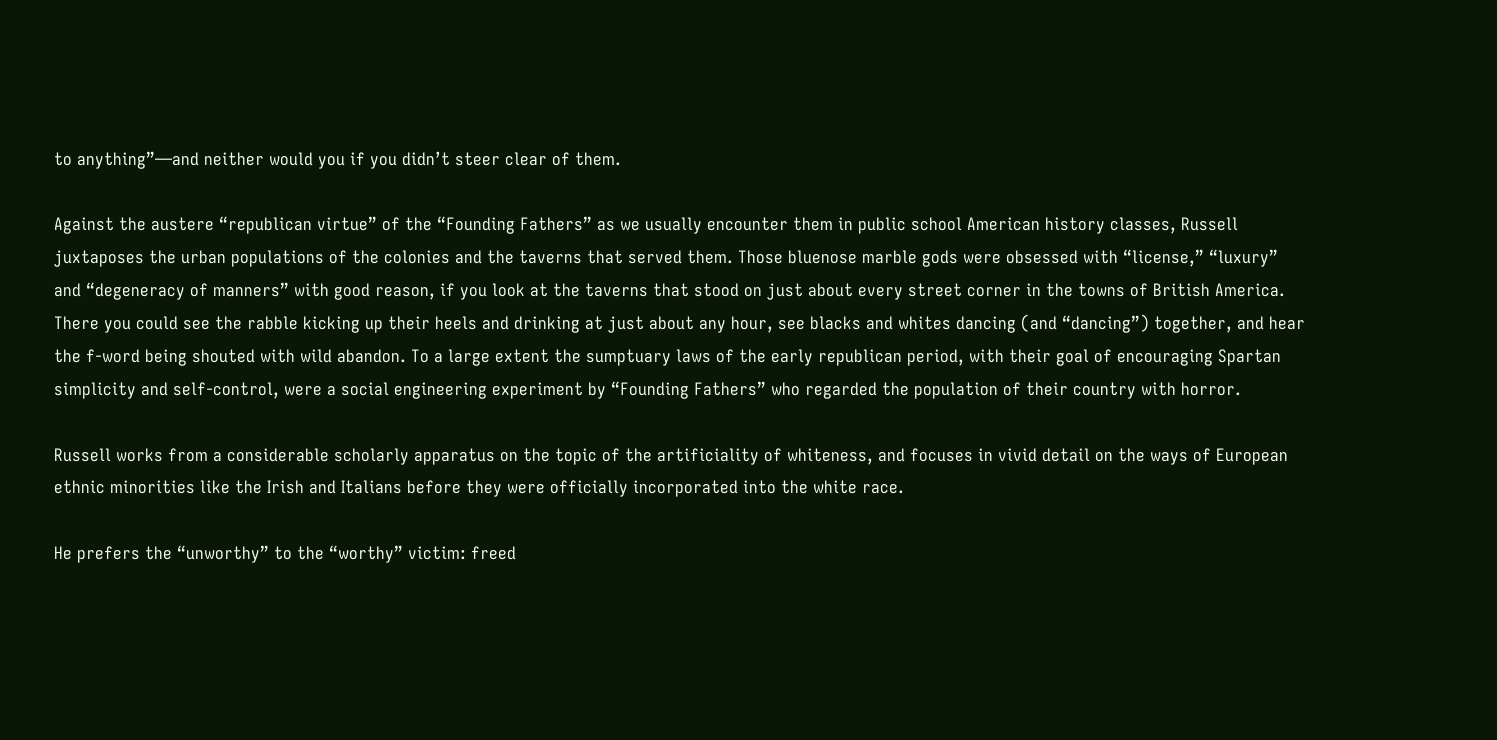to anything”—and neither would you if you didn’t steer clear of them.

Against the austere “republican virtue” of the “Founding Fathers” as we usually encounter them in public school American history classes, Russell juxtaposes the urban populations of the colonies and the taverns that served them. Those bluenose marble gods were obsessed with “license,” “luxury” and “degeneracy of manners” with good reason, if you look at the taverns that stood on just about every street corner in the towns of British America. There you could see the rabble kicking up their heels and drinking at just about any hour, see blacks and whites dancing (and “dancing”) together, and hear the f-word being shouted with wild abandon. To a large extent the sumptuary laws of the early republican period, with their goal of encouraging Spartan simplicity and self-control, were a social engineering experiment by “Founding Fathers” who regarded the population of their country with horror.

Russell works from a considerable scholarly apparatus on the topic of the artificiality of whiteness, and focuses in vivid detail on the ways of European ethnic minorities like the Irish and Italians before they were officially incorporated into the white race.

He prefers the “unworthy” to the “worthy” victim: freed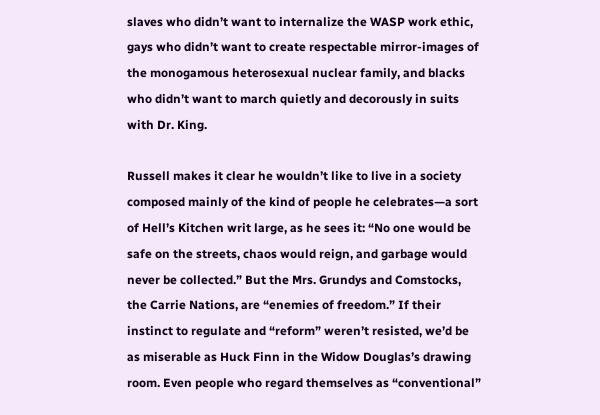slaves who didn’t want to internalize the WASP work ethic, gays who didn’t want to create respectable mirror-images of the monogamous heterosexual nuclear family, and blacks who didn’t want to march quietly and decorously in suits with Dr. King.

Russell makes it clear he wouldn’t like to live in a society composed mainly of the kind of people he celebrates—a sort of Hell’s Kitchen writ large, as he sees it: “No one would be safe on the streets, chaos would reign, and garbage would never be collected.” But the Mrs. Grundys and Comstocks, the Carrie Nations, are “enemies of freedom.” If their instinct to regulate and “reform” weren’t resisted, we’d be as miserable as Huck Finn in the Widow Douglas’s drawing room. Even people who regard themselves as “conventional”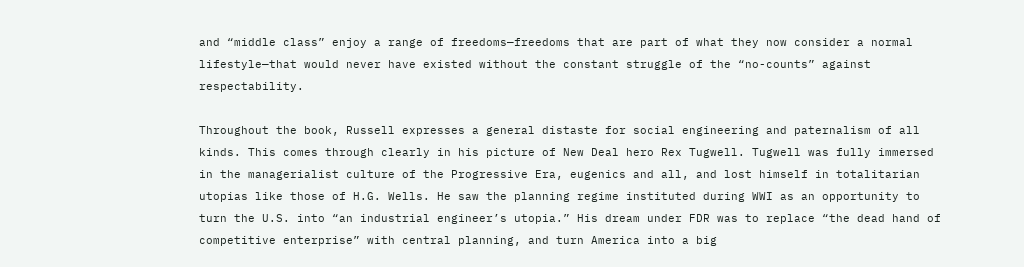and “middle class” enjoy a range of freedoms—freedoms that are part of what they now consider a normal lifestyle—that would never have existed without the constant struggle of the “no-counts” against respectability.

Throughout the book, Russell expresses a general distaste for social engineering and paternalism of all kinds. This comes through clearly in his picture of New Deal hero Rex Tugwell. Tugwell was fully immersed in the managerialist culture of the Progressive Era, eugenics and all, and lost himself in totalitarian utopias like those of H.G. Wells. He saw the planning regime instituted during WWI as an opportunity to turn the U.S. into “an industrial engineer’s utopia.” His dream under FDR was to replace “the dead hand of competitive enterprise” with central planning, and turn America into a big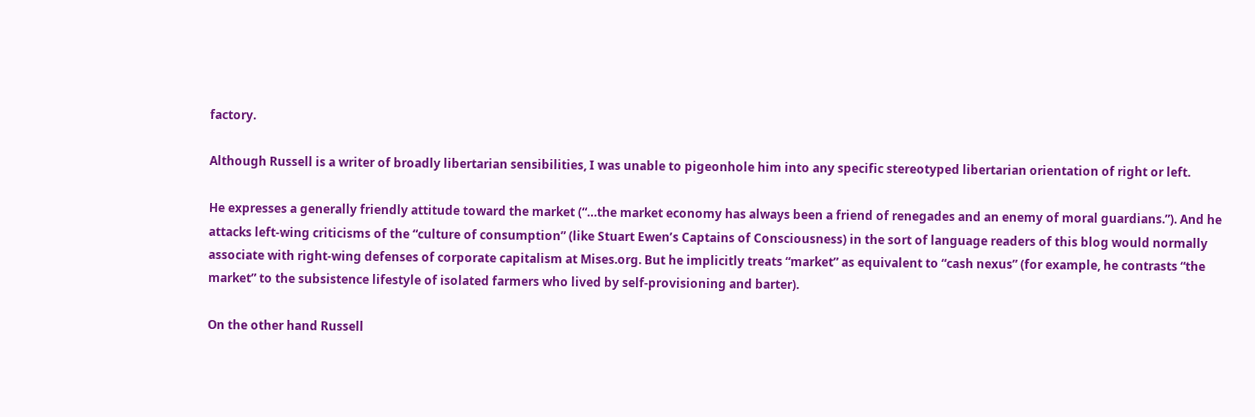factory.

Although Russell is a writer of broadly libertarian sensibilities, I was unable to pigeonhole him into any specific stereotyped libertarian orientation of right or left.

He expresses a generally friendly attitude toward the market (“…the market economy has always been a friend of renegades and an enemy of moral guardians.”). And he attacks left-wing criticisms of the “culture of consumption” (like Stuart Ewen’s Captains of Consciousness) in the sort of language readers of this blog would normally associate with right-wing defenses of corporate capitalism at Mises.org. But he implicitly treats “market” as equivalent to “cash nexus” (for example, he contrasts “the market” to the subsistence lifestyle of isolated farmers who lived by self-provisioning and barter).

On the other hand Russell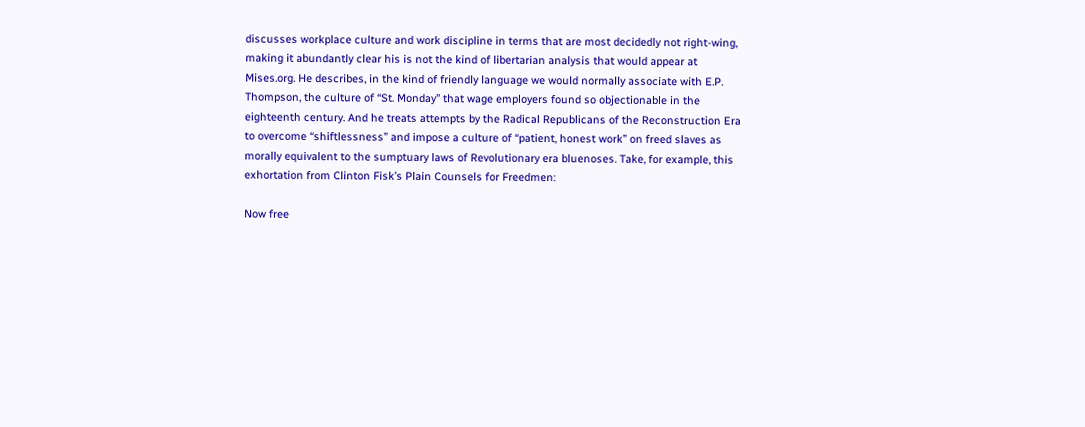discusses workplace culture and work discipline in terms that are most decidedly not right-wing, making it abundantly clear his is not the kind of libertarian analysis that would appear at Mises.org. He describes, in the kind of friendly language we would normally associate with E.P. Thompson, the culture of “St. Monday” that wage employers found so objectionable in the eighteenth century. And he treats attempts by the Radical Republicans of the Reconstruction Era to overcome “shiftlessness” and impose a culture of “patient, honest work” on freed slaves as morally equivalent to the sumptuary laws of Revolutionary era bluenoses. Take, for example, this exhortation from Clinton Fisk’s Plain Counsels for Freedmen:

Now free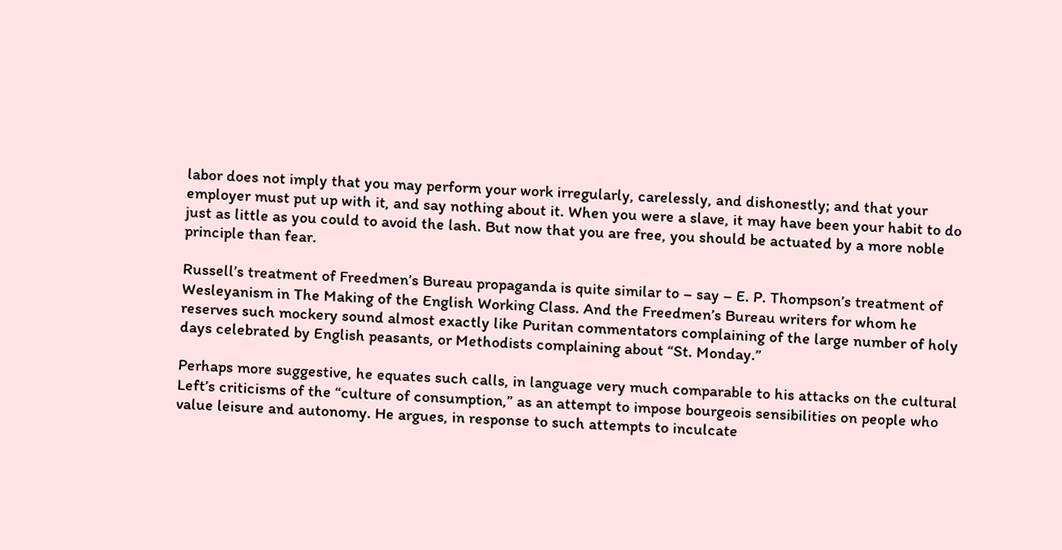labor does not imply that you may perform your work irregularly, carelessly, and dishonestly; and that your employer must put up with it, and say nothing about it. When you were a slave, it may have been your habit to do just as little as you could to avoid the lash. But now that you are free, you should be actuated by a more noble principle than fear.

Russell’s treatment of Freedmen’s Bureau propaganda is quite similar to – say – E. P. Thompson’s treatment of Wesleyanism in The Making of the English Working Class. And the Freedmen’s Bureau writers for whom he reserves such mockery sound almost exactly like Puritan commentators complaining of the large number of holy days celebrated by English peasants, or Methodists complaining about “St. Monday.”

Perhaps more suggestive, he equates such calls, in language very much comparable to his attacks on the cultural Left’s criticisms of the “culture of consumption,” as an attempt to impose bourgeois sensibilities on people who value leisure and autonomy. He argues, in response to such attempts to inculcate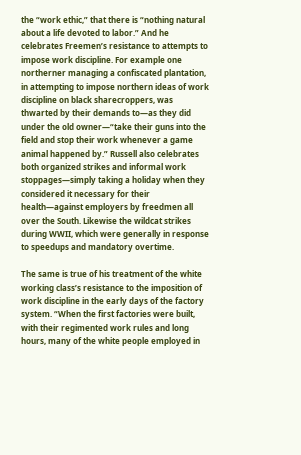the “work ethic,” that there is “nothing natural about a life devoted to labor.” And he celebrates Freemen’s resistance to attempts to impose work discipline. For example one northerner managing a confiscated plantation, in attempting to impose northern ideas of work discipline on black sharecroppers, was thwarted by their demands to—as they did under the old owner—“take their guns into the field and stop their work whenever a game animal happened by.” Russell also celebrates both organized strikes and informal work stoppages—simply taking a holiday when they considered it necessary for their health—against employers by freedmen all over the South. Likewise the wildcat strikes during WWII, which were generally in response to speedups and mandatory overtime.

The same is true of his treatment of the white working class’s resistance to the imposition of work discipline in the early days of the factory system. “When the first factories were built, with their regimented work rules and long hours, many of the white people employed in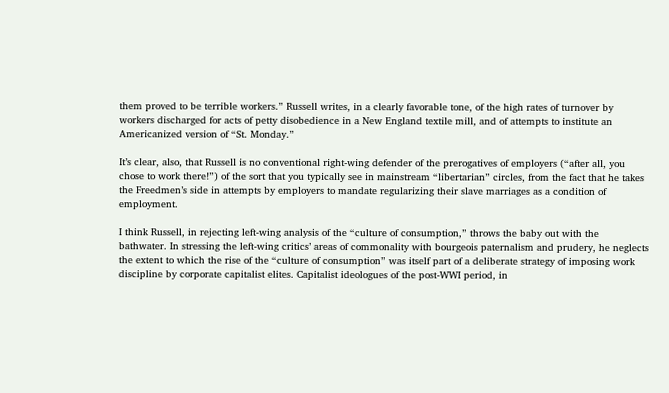them proved to be terrible workers.” Russell writes, in a clearly favorable tone, of the high rates of turnover by workers discharged for acts of petty disobedience in a New England textile mill, and of attempts to institute an Americanized version of “St. Monday.”

It’s clear, also, that Russell is no conventional right-wing defender of the prerogatives of employers (“after all, you chose to work there!”) of the sort that you typically see in mainstream “libertarian” circles, from the fact that he takes the Freedmen’s side in attempts by employers to mandate regularizing their slave marriages as a condition of employment.

I think Russell, in rejecting left-wing analysis of the “culture of consumption,” throws the baby out with the bathwater. In stressing the left-wing critics’ areas of commonality with bourgeois paternalism and prudery, he neglects the extent to which the rise of the “culture of consumption” was itself part of a deliberate strategy of imposing work discipline by corporate capitalist elites. Capitalist ideologues of the post-WWI period, in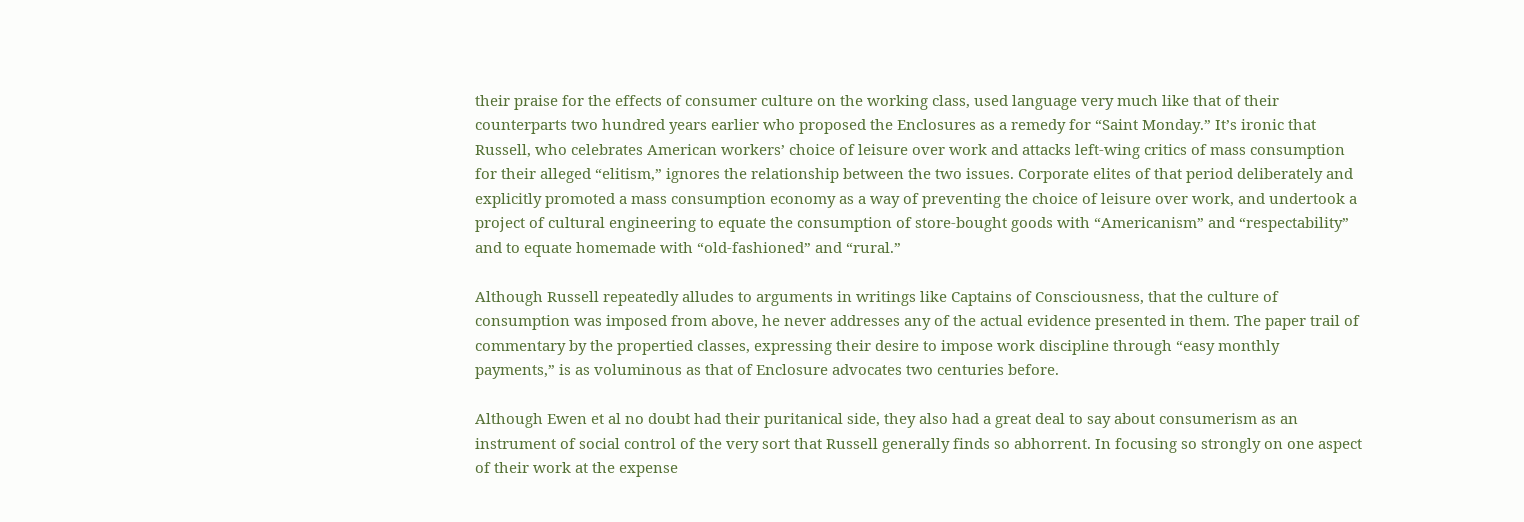their praise for the effects of consumer culture on the working class, used language very much like that of their counterparts two hundred years earlier who proposed the Enclosures as a remedy for “Saint Monday.” It’s ironic that Russell, who celebrates American workers’ choice of leisure over work and attacks left-wing critics of mass consumption for their alleged “elitism,” ignores the relationship between the two issues. Corporate elites of that period deliberately and explicitly promoted a mass consumption economy as a way of preventing the choice of leisure over work, and undertook a project of cultural engineering to equate the consumption of store-bought goods with “Americanism” and “respectability” and to equate homemade with “old-fashioned” and “rural.”

Although Russell repeatedly alludes to arguments in writings like Captains of Consciousness, that the culture of consumption was imposed from above, he never addresses any of the actual evidence presented in them. The paper trail of commentary by the propertied classes, expressing their desire to impose work discipline through “easy monthly payments,” is as voluminous as that of Enclosure advocates two centuries before.

Although Ewen et al no doubt had their puritanical side, they also had a great deal to say about consumerism as an instrument of social control of the very sort that Russell generally finds so abhorrent. In focusing so strongly on one aspect of their work at the expense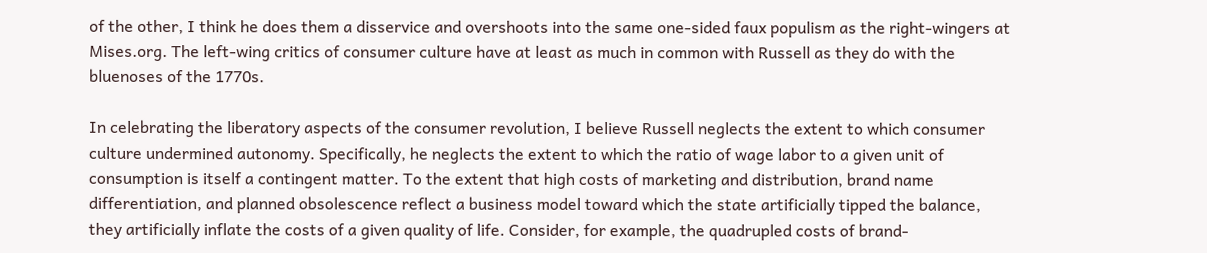of the other, I think he does them a disservice and overshoots into the same one-sided faux populism as the right-wingers at Mises.org. The left-wing critics of consumer culture have at least as much in common with Russell as they do with the bluenoses of the 1770s.

In celebrating the liberatory aspects of the consumer revolution, I believe Russell neglects the extent to which consumer culture undermined autonomy. Specifically, he neglects the extent to which the ratio of wage labor to a given unit of consumption is itself a contingent matter. To the extent that high costs of marketing and distribution, brand name differentiation, and planned obsolescence reflect a business model toward which the state artificially tipped the balance, they artificially inflate the costs of a given quality of life. Consider, for example, the quadrupled costs of brand-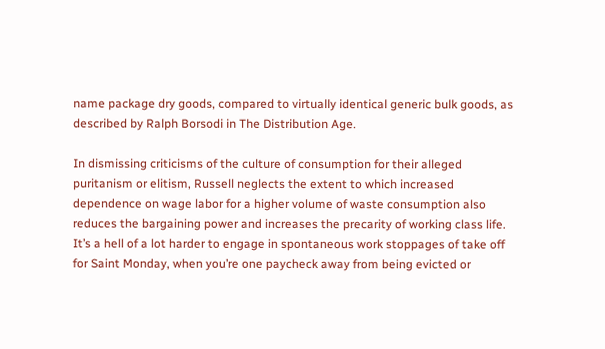name package dry goods, compared to virtually identical generic bulk goods, as described by Ralph Borsodi in The Distribution Age.

In dismissing criticisms of the culture of consumption for their alleged puritanism or elitism, Russell neglects the extent to which increased dependence on wage labor for a higher volume of waste consumption also reduces the bargaining power and increases the precarity of working class life. It’s a hell of a lot harder to engage in spontaneous work stoppages of take off for Saint Monday, when you’re one paycheck away from being evicted or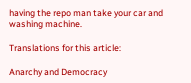having the repo man take your car and washing machine.

Translations for this article:

Anarchy and Democracy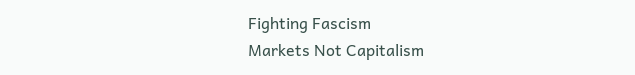Fighting Fascism
Markets Not Capitalism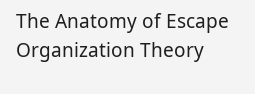The Anatomy of Escape
Organization Theory